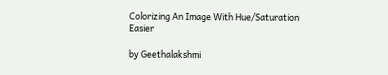Colorizing An Image With Hue/Saturation Easier

by Geethalakshmi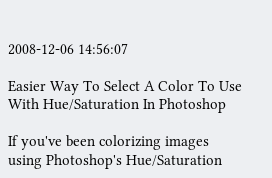2008-12-06 14:56:07

Easier Way To Select A Color To Use With Hue/Saturation In Photoshop

If you've been colorizing images using Photoshop's Hue/Saturation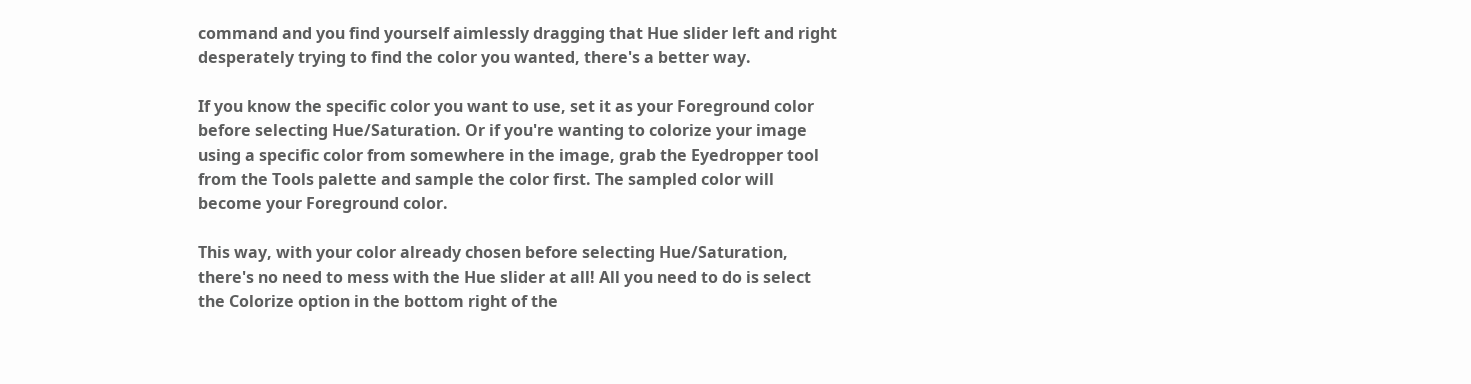command and you find yourself aimlessly dragging that Hue slider left and right desperately trying to find the color you wanted, there's a better way.

If you know the specific color you want to use, set it as your Foreground color before selecting Hue/Saturation. Or if you're wanting to colorize your image using a specific color from somewhere in the image, grab the Eyedropper tool from the Tools palette and sample the color first. The sampled color will become your Foreground color.

This way, with your color already chosen before selecting Hue/Saturation, there's no need to mess with the Hue slider at all! All you need to do is select the Colorize option in the bottom right of the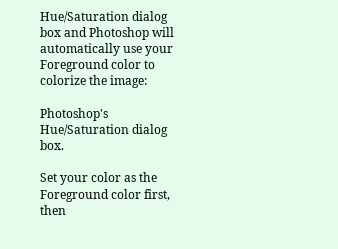Hue/Saturation dialog box and Photoshop will automatically use your Foreground color to colorize the image:

Photoshop's Hue/Saturation dialog box.

Set your color as the Foreground color first, then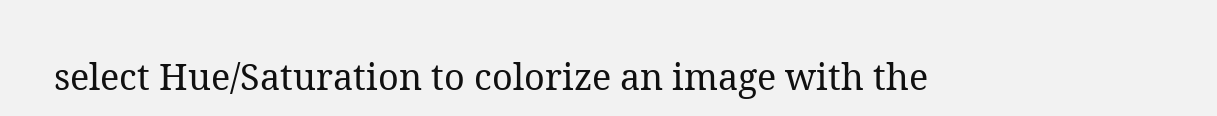select Hue/Saturation to colorize an image with the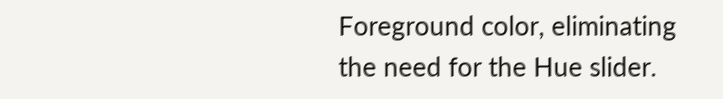Foreground color, eliminating the need for the Hue slider.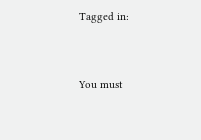Tagged in:


You must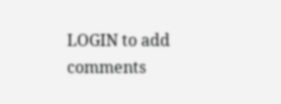LOGIN to add comments